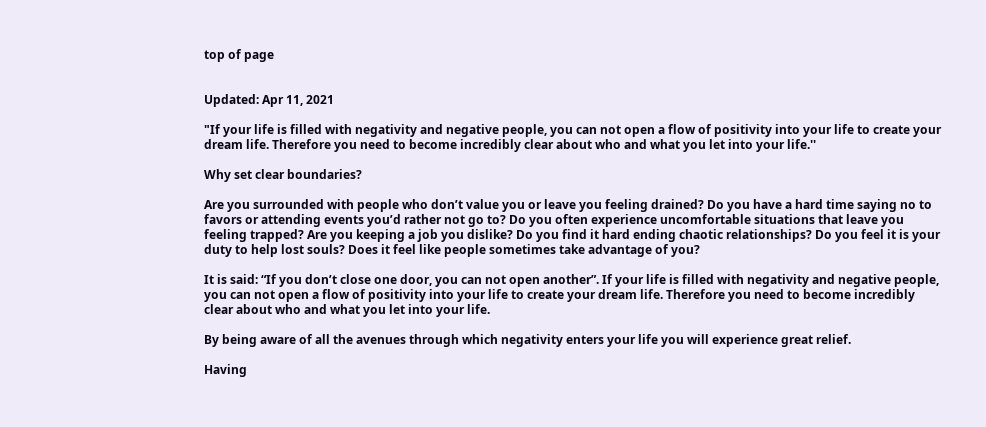top of page


Updated: Apr 11, 2021

"If your life is filled with negativity and negative people, you can not open a flow of positivity into your life to create your dream life. Therefore you need to become incredibly clear about who and what you let into your life.''

Why set clear boundaries?

Are you surrounded with people who don’t value you or leave you feeling drained? Do you have a hard time saying no to favors or attending events you’d rather not go to? Do you often experience uncomfortable situations that leave you feeling trapped? Are you keeping a job you dislike? Do you find it hard ending chaotic relationships? Do you feel it is your duty to help lost souls? Does it feel like people sometimes take advantage of you?

It is said: “If you don’t close one door, you can not open another”. If your life is filled with negativity and negative people, you can not open a flow of positivity into your life to create your dream life. Therefore you need to become incredibly clear about who and what you let into your life.

By being aware of all the avenues through which negativity enters your life you will experience great relief.

Having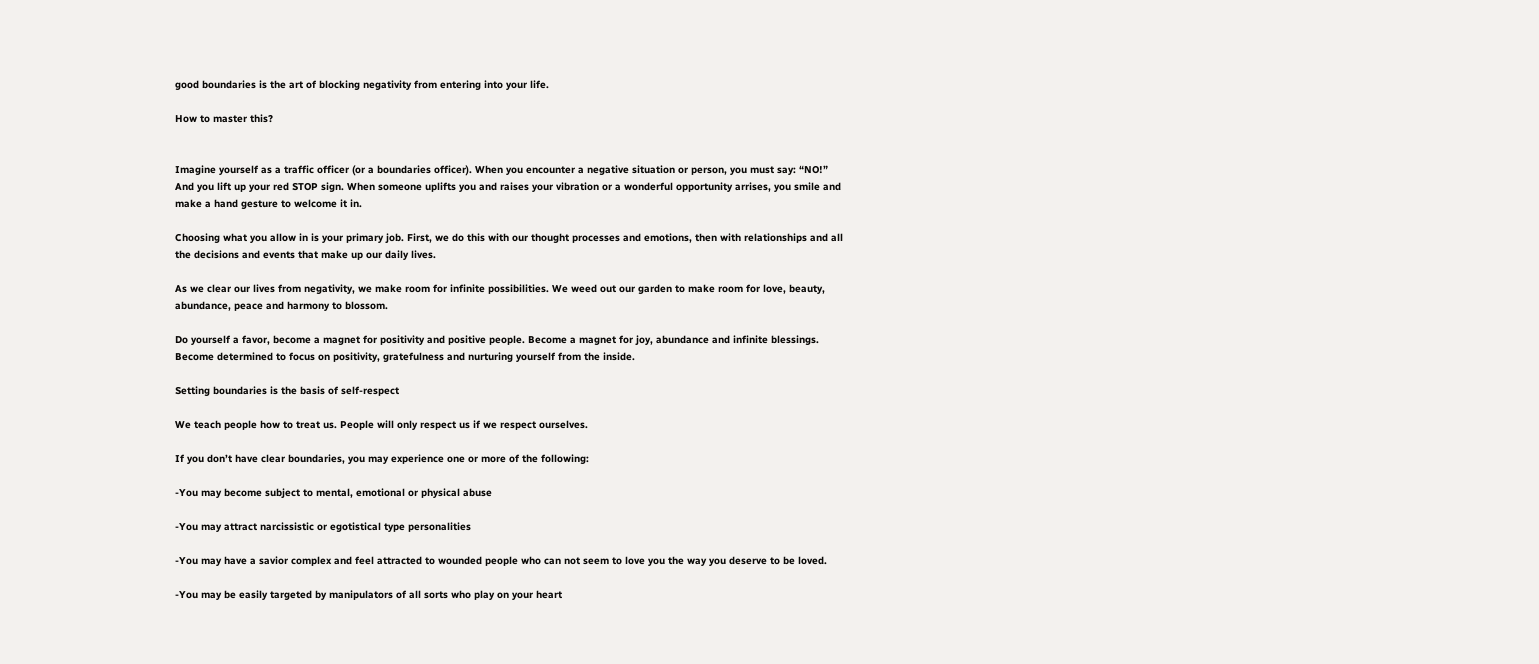good boundaries is the art of blocking negativity from entering into your life.

How to master this?


Imagine yourself as a traffic officer (or a boundaries officer). When you encounter a negative situation or person, you must say: “NO!” And you lift up your red STOP sign. When someone uplifts you and raises your vibration or a wonderful opportunity arrises, you smile and make a hand gesture to welcome it in.

Choosing what you allow in is your primary job. First, we do this with our thought processes and emotions, then with relationships and all the decisions and events that make up our daily lives.

As we clear our lives from negativity, we make room for infinite possibilities. We weed out our garden to make room for love, beauty, abundance, peace and harmony to blossom.

Do yourself a favor, become a magnet for positivity and positive people. Become a magnet for joy, abundance and infinite blessings. Become determined to focus on positivity, gratefulness and nurturing yourself from the inside.

Setting boundaries is the basis of self-respect

We teach people how to treat us. People will only respect us if we respect ourselves.

If you don’t have clear boundaries, you may experience one or more of the following:

-You may become subject to mental, emotional or physical abuse

-You may attract narcissistic or egotistical type personalities

-You may have a savior complex and feel attracted to wounded people who can not seem to love you the way you deserve to be loved.

-You may be easily targeted by manipulators of all sorts who play on your heart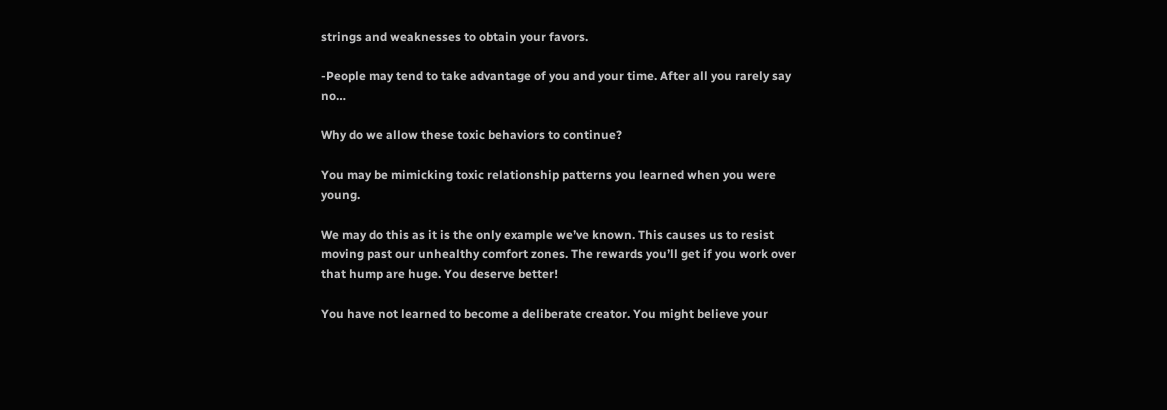strings and weaknesses to obtain your favors.

-People may tend to take advantage of you and your time. After all you rarely say no…

Why do we allow these toxic behaviors to continue?

You may be mimicking toxic relationship patterns you learned when you were young.

We may do this as it is the only example we’ve known. This causes us to resist moving past our unhealthy comfort zones. The rewards you’ll get if you work over that hump are huge. You deserve better!

You have not learned to become a deliberate creator. You might believe your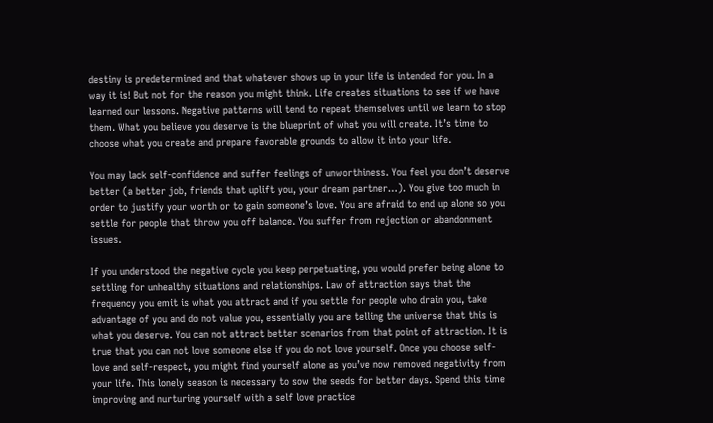destiny is predetermined and that whatever shows up in your life is intended for you. In a way it is! But not for the reason you might think. Life creates situations to see if we have learned our lessons. Negative patterns will tend to repeat themselves until we learn to stop them. What you believe you deserve is the blueprint of what you will create. It’s time to choose what you create and prepare favorable grounds to allow it into your life.

You may lack self-confidence and suffer feelings of unworthiness. You feel you don’t deserve better (a better job, friends that uplift you, your dream partner…). You give too much in order to justify your worth or to gain someone’s love. You are afraid to end up alone so you settle for people that throw you off balance. You suffer from rejection or abandonment issues.

If you understood the negative cycle you keep perpetuating, you would prefer being alone to settling for unhealthy situations and relationships. Law of attraction says that the frequency you emit is what you attract and if you settle for people who drain you, take advantage of you and do not value you, essentially you are telling the universe that this is what you deserve. You can not attract better scenarios from that point of attraction. It is true that you can not love someone else if you do not love yourself. Once you choose self-love and self-respect, you might find yourself alone as you’ve now removed negativity from your life. This lonely season is necessary to sow the seeds for better days. Spend this time improving and nurturing yourself with a self love practice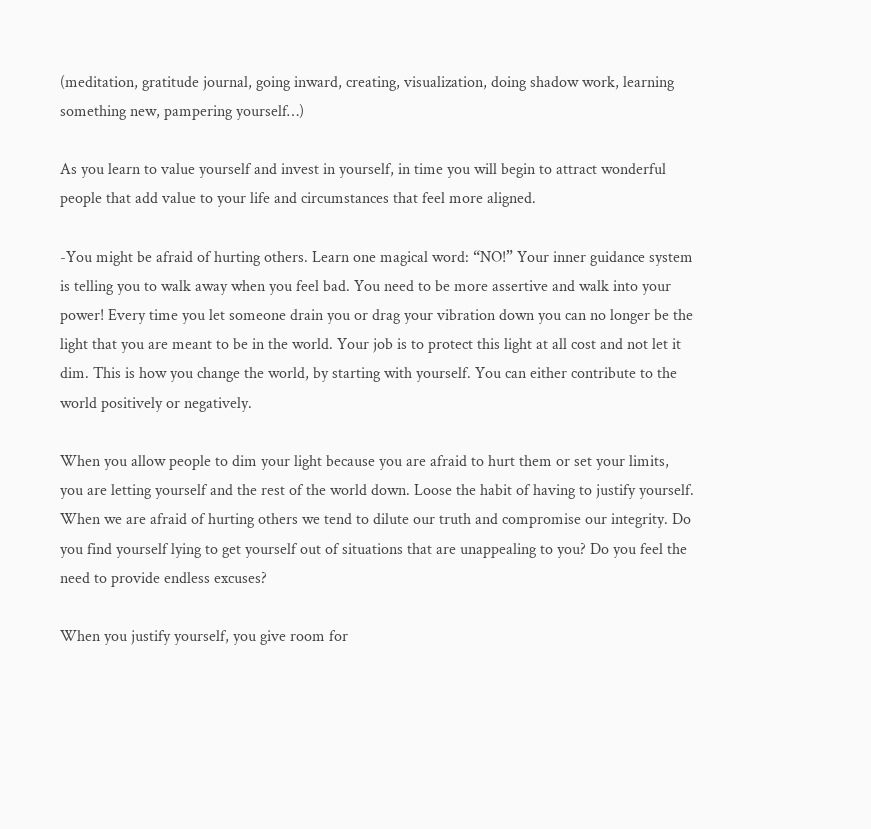(meditation, gratitude journal, going inward, creating, visualization, doing shadow work, learning something new, pampering yourself…)

As you learn to value yourself and invest in yourself, in time you will begin to attract wonderful people that add value to your life and circumstances that feel more aligned.

-You might be afraid of hurting others. Learn one magical word: “NO!” Your inner guidance system is telling you to walk away when you feel bad. You need to be more assertive and walk into your power! Every time you let someone drain you or drag your vibration down you can no longer be the light that you are meant to be in the world. Your job is to protect this light at all cost and not let it dim. This is how you change the world, by starting with yourself. You can either contribute to the world positively or negatively.

When you allow people to dim your light because you are afraid to hurt them or set your limits, you are letting yourself and the rest of the world down. Loose the habit of having to justify yourself. When we are afraid of hurting others we tend to dilute our truth and compromise our integrity. Do you find yourself lying to get yourself out of situations that are unappealing to you? Do you feel the need to provide endless excuses?

When you justify yourself, you give room for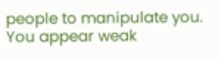people to manipulate you. You appear weak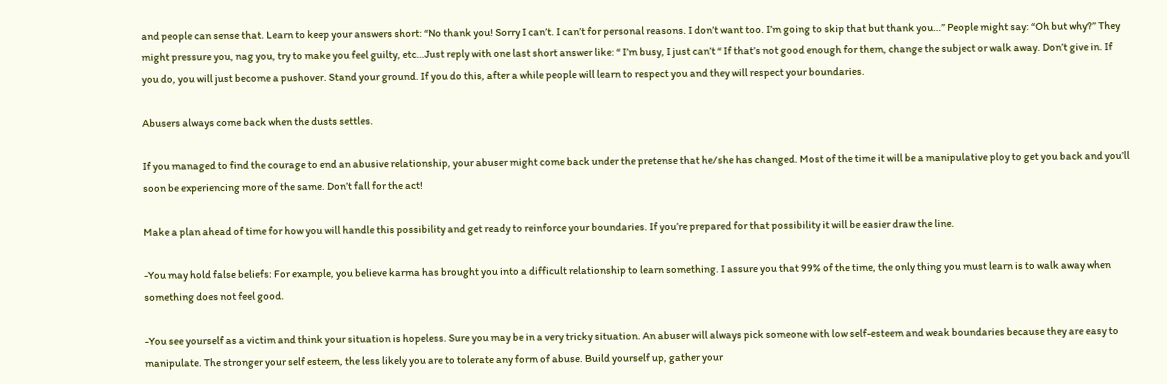and people can sense that. Learn to keep your answers short: “No thank you! Sorry I can’t. I can’t for personal reasons. I don’t want too. I’m going to skip that but thank you…” People might say: “Oh but why?” They might pressure you, nag you, try to make you feel guilty, etc…Just reply with one last short answer like: “ I’m busy, I just can’t “ If that’s not good enough for them, change the subject or walk away. Don’t give in. If you do, you will just become a pushover. Stand your ground. If you do this, after a while people will learn to respect you and they will respect your boundaries.

Abusers always come back when the dusts settles.

If you managed to find the courage to end an abusive relationship, your abuser might come back under the pretense that he/she has changed. Most of the time it will be a manipulative ploy to get you back and you’ll soon be experiencing more of the same. Don’t fall for the act!

Make a plan ahead of time for how you will handle this possibility and get ready to reinforce your boundaries. If you’re prepared for that possibility it will be easier draw the line.

-You may hold false beliefs: For example, you believe karma has brought you into a difficult relationship to learn something. I assure you that 99% of the time, the only thing you must learn is to walk away when something does not feel good.

-You see yourself as a victim and think your situation is hopeless. Sure you may be in a very tricky situation. An abuser will always pick someone with low self-esteem and weak boundaries because they are easy to manipulate. The stronger your self esteem, the less likely you are to tolerate any form of abuse. Build yourself up, gather your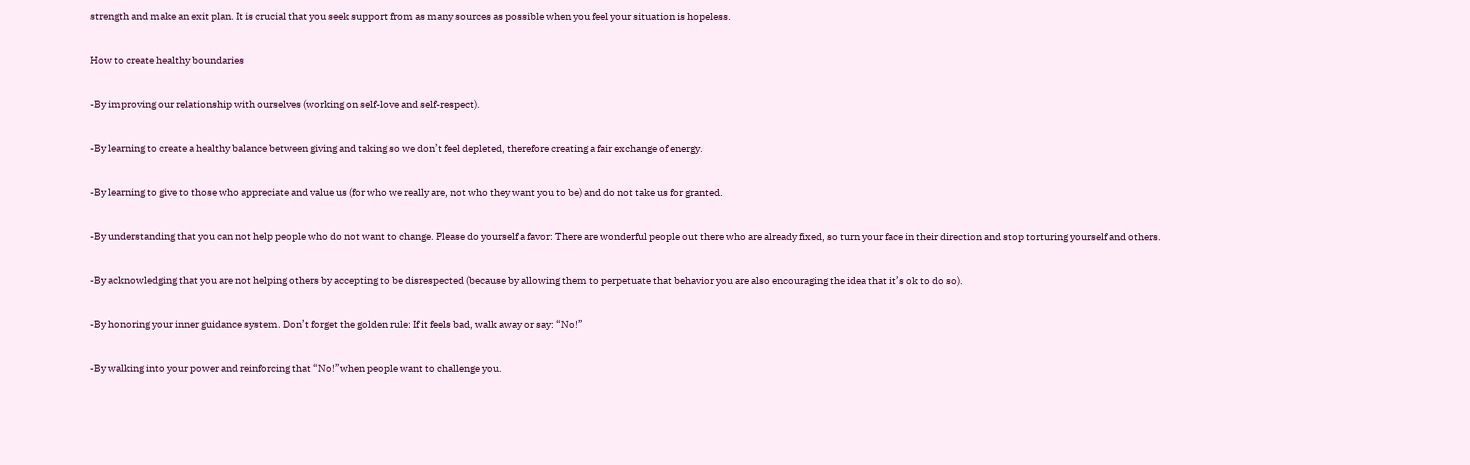strength and make an exit plan. It is crucial that you seek support from as many sources as possible when you feel your situation is hopeless.

How to create healthy boundaries

-By improving our relationship with ourselves (working on self-love and self-respect).

-By learning to create a healthy balance between giving and taking so we don’t feel depleted, therefore creating a fair exchange of energy.

-By learning to give to those who appreciate and value us (for who we really are, not who they want you to be) and do not take us for granted.

-By understanding that you can not help people who do not want to change. Please do yourself a favor: There are wonderful people out there who are already fixed, so turn your face in their direction and stop torturing yourself and others.

-By acknowledging that you are not helping others by accepting to be disrespected (because by allowing them to perpetuate that behavior you are also encouraging the idea that it’s ok to do so).

-By honoring your inner guidance system. Don’t forget the golden rule: If it feels bad, walk away or say: “No!”

-By walking into your power and reinforcing that “No!”when people want to challenge you.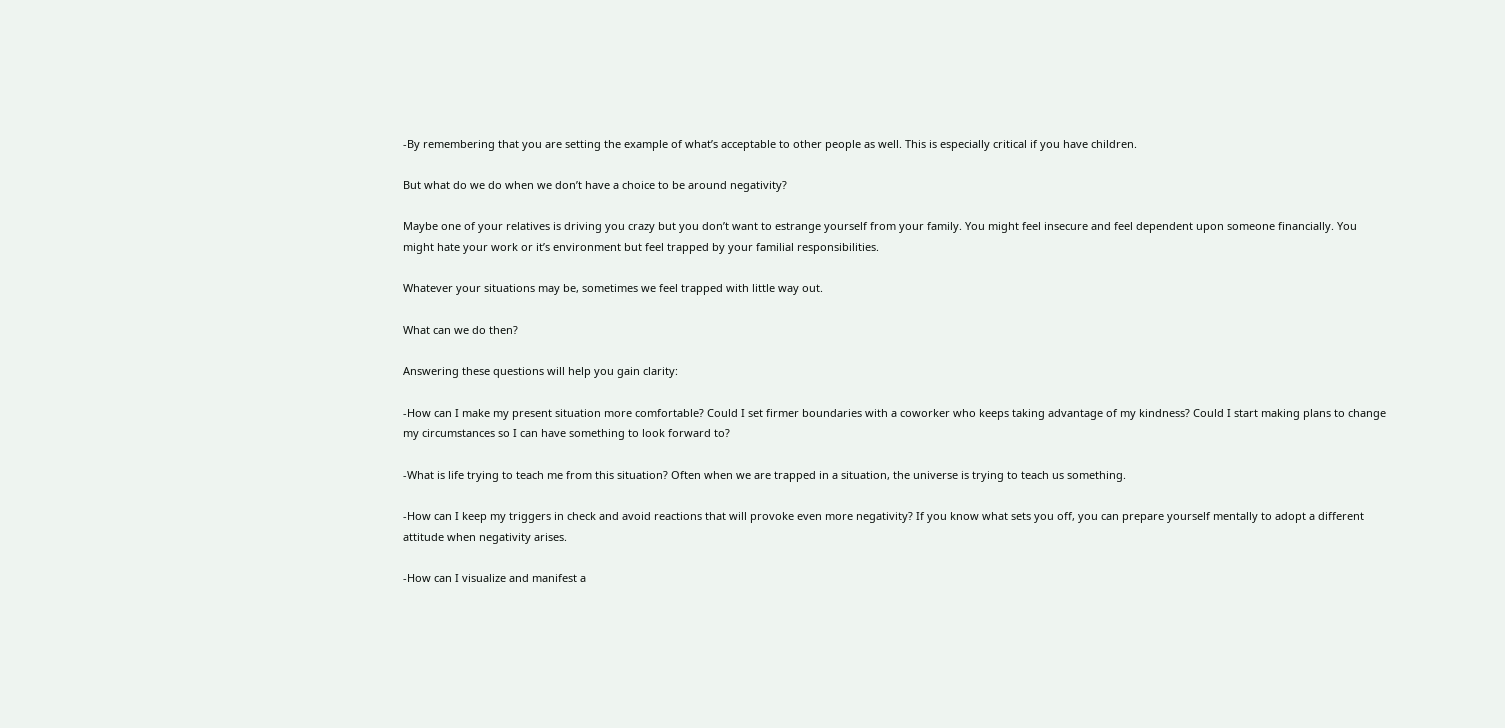-By remembering that you are setting the example of what’s acceptable to other people as well. This is especially critical if you have children.

But what do we do when we don’t have a choice to be around negativity?

Maybe one of your relatives is driving you crazy but you don’t want to estrange yourself from your family. You might feel insecure and feel dependent upon someone financially. You might hate your work or it’s environment but feel trapped by your familial responsibilities.

Whatever your situations may be, sometimes we feel trapped with little way out.

What can we do then?

Answering these questions will help you gain clarity:

-How can I make my present situation more comfortable? Could I set firmer boundaries with a coworker who keeps taking advantage of my kindness? Could I start making plans to change my circumstances so I can have something to look forward to?

-What is life trying to teach me from this situation? Often when we are trapped in a situation, the universe is trying to teach us something.

-How can I keep my triggers in check and avoid reactions that will provoke even more negativity? If you know what sets you off, you can prepare yourself mentally to adopt a different attitude when negativity arises.

-How can I visualize and manifest a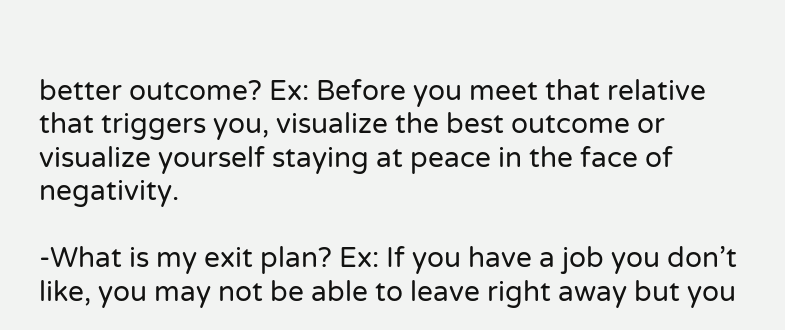better outcome? Ex: Before you meet that relative that triggers you, visualize the best outcome or visualize yourself staying at peace in the face of negativity.

-What is my exit plan? Ex: If you have a job you don’t like, you may not be able to leave right away but you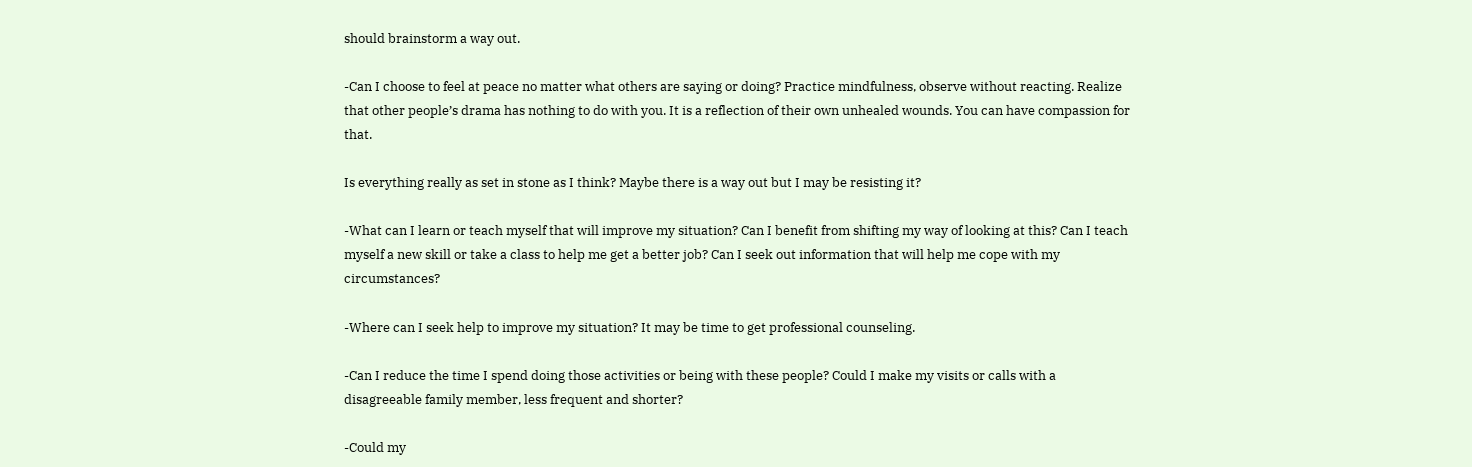should brainstorm a way out.

-Can I choose to feel at peace no matter what others are saying or doing? Practice mindfulness, observe without reacting. Realize that other people’s drama has nothing to do with you. It is a reflection of their own unhealed wounds. You can have compassion for that.

Is everything really as set in stone as I think? Maybe there is a way out but I may be resisting it?

-What can I learn or teach myself that will improve my situation? Can I benefit from shifting my way of looking at this? Can I teach myself a new skill or take a class to help me get a better job? Can I seek out information that will help me cope with my circumstances?

-Where can I seek help to improve my situation? It may be time to get professional counseling.

-Can I reduce the time I spend doing those activities or being with these people? Could I make my visits or calls with a disagreeable family member, less frequent and shorter?

-Could my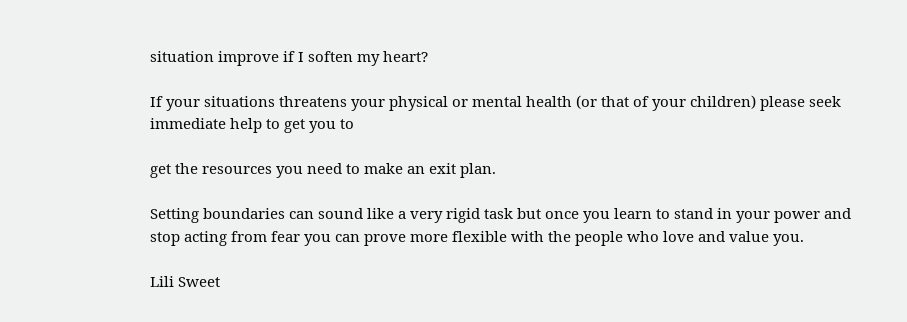situation improve if I soften my heart?

If your situations threatens your physical or mental health (or that of your children) please seek immediate help to get you to

get the resources you need to make an exit plan.

Setting boundaries can sound like a very rigid task but once you learn to stand in your power and stop acting from fear you can prove more flexible with the people who love and value you.

Lili Sweet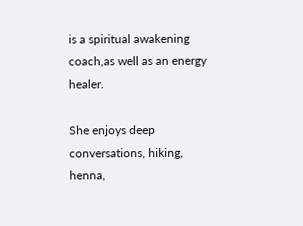is a spiritual awakening coach,as well as an energy healer.

She enjoys deep conversations, hiking, henna,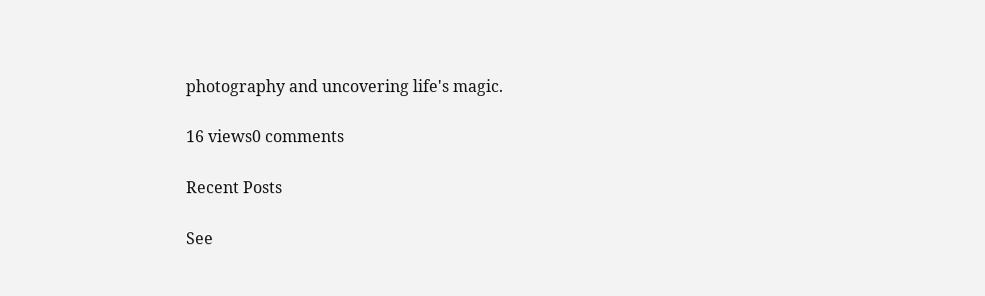photography and uncovering life's magic.

16 views0 comments

Recent Posts

See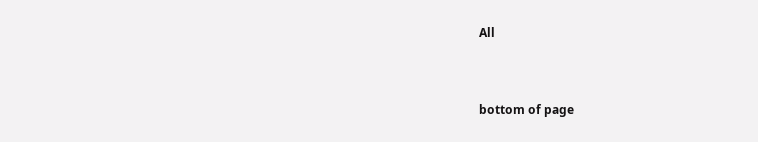All


bottom of page